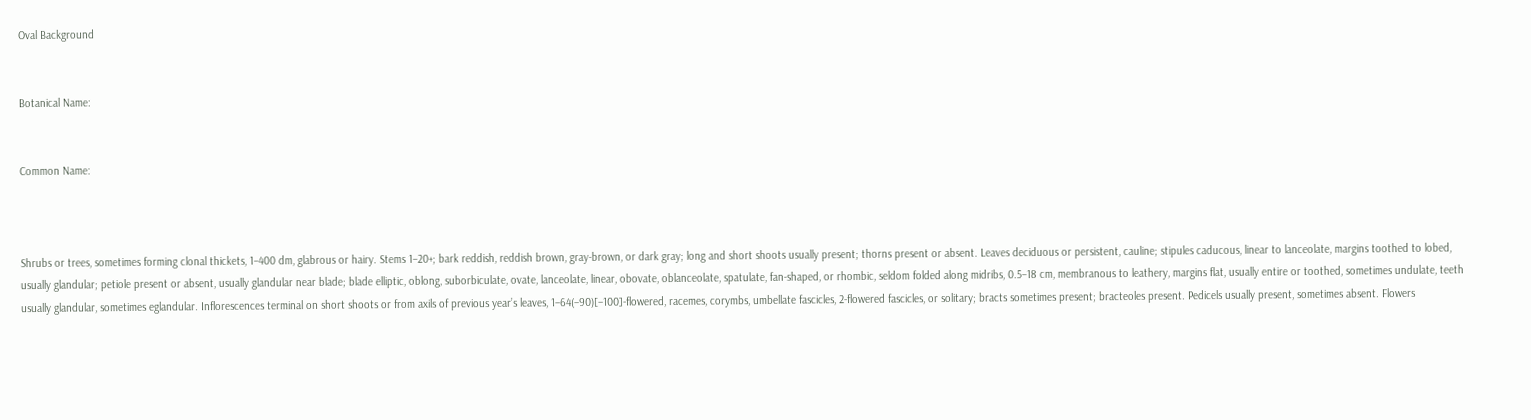Oval Background


Botanical Name:


Common Name:



Shrubs or trees, sometimes forming clonal thickets, 1–400 dm, glabrous or hairy. Stems 1–20+; bark reddish, reddish brown, gray-brown, or dark gray; long and short shoots usually present; thorns present or absent. Leaves deciduous or persistent, cauline; stipules caducous, linear to lanceolate, margins toothed to lobed, usually glandular; petiole present or absent, usually glandular near blade; blade elliptic, oblong, suborbiculate, ovate, lanceolate, linear, obovate, oblanceolate, spatulate, fan-shaped, or rhombic, seldom folded along midribs, 0.5–18 cm, membranous to leathery, margins flat, usually entire or toothed, sometimes undulate, teeth usually glandular, sometimes eglandular. Inflorescences terminal on short shoots or from axils of previous year’s leaves, 1–64(–90)[–100]-flowered, racemes, corymbs, umbellate fascicles, 2-flowered fascicles, or solitary; bracts sometimes present; bracteoles present. Pedicels usually present, sometimes absent. Flowers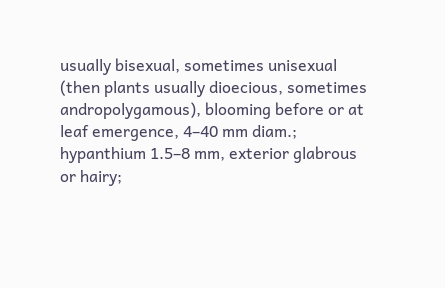usually bisexual, sometimes unisexual (then plants usually dioecious, sometimes andropolygamous), blooming before or at leaf emergence, 4–40 mm diam.; hypanthium 1.5–8 mm, exterior glabrous or hairy;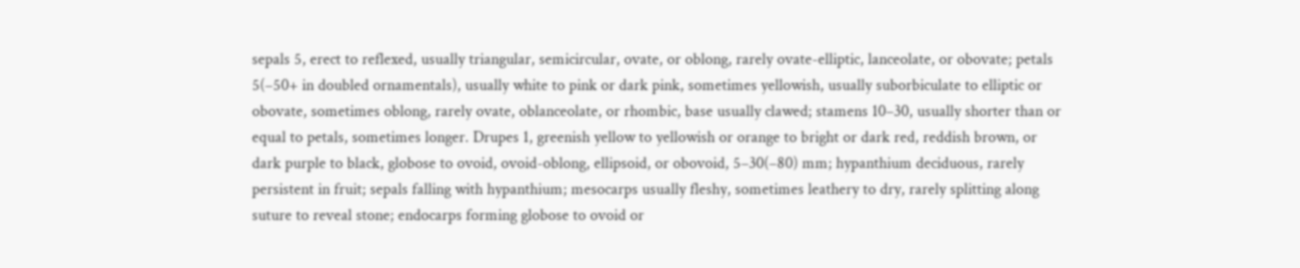sepals 5, erect to reflexed, usually triangular, semicircular, ovate, or oblong, rarely ovate-elliptic, lanceolate, or obovate; petals 5(–50+ in doubled ornamentals), usually white to pink or dark pink, sometimes yellowish, usually suborbiculate to elliptic or obovate, sometimes oblong, rarely ovate, oblanceolate, or rhombic, base usually clawed; stamens 10–30, usually shorter than or equal to petals, sometimes longer. Drupes 1, greenish yellow to yellowish or orange to bright or dark red, reddish brown, or dark purple to black, globose to ovoid, ovoid-oblong, ellipsoid, or obovoid, 5–30(–80) mm; hypanthium deciduous, rarely persistent in fruit; sepals falling with hypanthium; mesocarps usually fleshy, sometimes leathery to dry, rarely splitting along suture to reveal stone; endocarps forming globose to ovoid or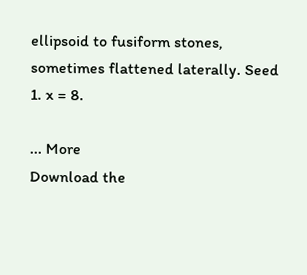ellipsoid to fusiform stones, sometimes flattened laterally. Seed 1. x = 8.

... More
Download the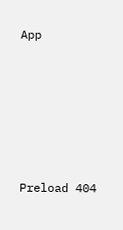App







Preload 404